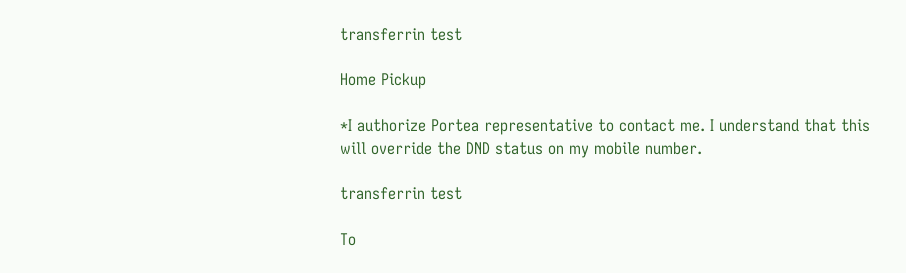transferrin test

Home Pickup

*I authorize Portea representative to contact me. I understand that this will override the DND status on my mobile number.

transferrin test

To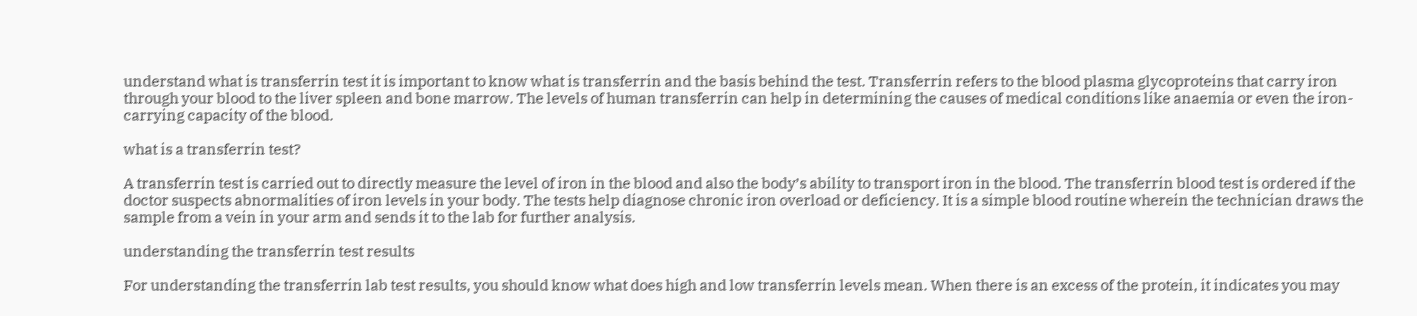understand what is transferrin test it is important to know what is transferrin and the basis behind the test. Transferrin refers to the blood plasma glycoproteins that carry iron through your blood to the liver spleen and bone marrow. The levels of human transferrin can help in determining the causes of medical conditions like anaemia or even the iron-carrying capacity of the blood.

what is a transferrin test?

A transferrin test is carried out to directly measure the level of iron in the blood and also the body’s ability to transport iron in the blood. The transferrin blood test is ordered if the doctor suspects abnormalities of iron levels in your body. The tests help diagnose chronic iron overload or deficiency. It is a simple blood routine wherein the technician draws the sample from a vein in your arm and sends it to the lab for further analysis.

understanding the transferrin test results

For understanding the transferrin lab test results, you should know what does high and low transferrin levels mean. When there is an excess of the protein, it indicates you may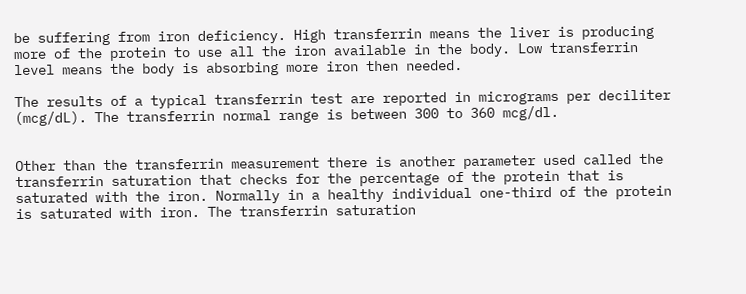be suffering from iron deficiency. High transferrin means the liver is producing more of the protein to use all the iron available in the body. Low transferrin level means the body is absorbing more iron then needed.

The results of a typical transferrin test are reported in micrograms per deciliter (mcg/dL). The transferrin normal range is between 300 to 360 mcg/dl.


Other than the transferrin measurement there is another parameter used called the transferrin saturation that checks for the percentage of the protein that is saturated with the iron. Normally in a healthy individual one-third of the protein is saturated with iron. The transferrin saturation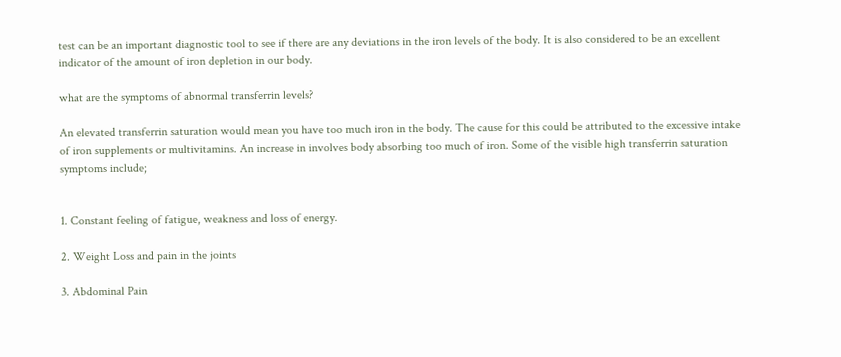test can be an important diagnostic tool to see if there are any deviations in the iron levels of the body. It is also considered to be an excellent indicator of the amount of iron depletion in our body.

what are the symptoms of abnormal transferrin levels?

An elevated transferrin saturation would mean you have too much iron in the body. The cause for this could be attributed to the excessive intake of iron supplements or multivitamins. An increase in involves body absorbing too much of iron. Some of the visible high transferrin saturation symptoms include;


1. Constant feeling of fatigue, weakness and loss of energy.

2. Weight Loss and pain in the joints

3. Abdominal Pain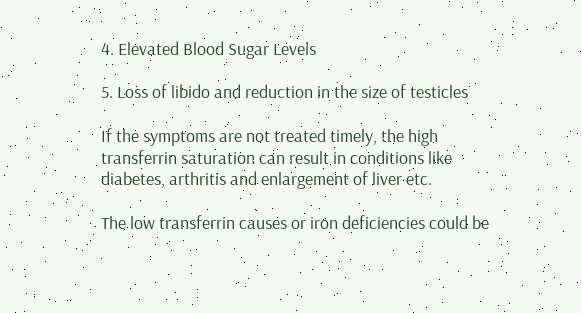4. Elevated Blood Sugar Levels

5. Loss of libido and reduction in the size of testicles

If the symptoms are not treated timely, the high transferrin saturation can result in conditions like diabetes, arthritis and enlargement of liver etc.

The low transferrin causes or iron deficiencies could be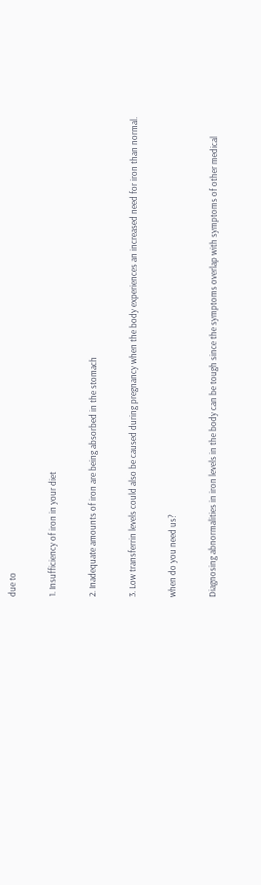due to

1. Insufficiency of iron in your diet

2. Inadequate amounts of iron are being absorbed in the stomach

3. Low transferrin levels could also be caused during pregnancy when the body experiences an increased need for iron than normal.

when do you need us?

Diagnosing abnormalities in iron levels in the body can be tough since the symptoms overlap with symptoms of other medical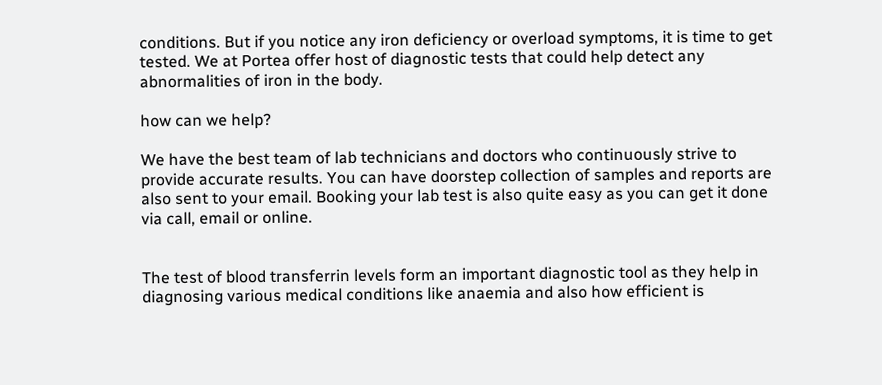conditions. But if you notice any iron deficiency or overload symptoms, it is time to get tested. We at Portea offer host of diagnostic tests that could help detect any abnormalities of iron in the body.

how can we help?

We have the best team of lab technicians and doctors who continuously strive to provide accurate results. You can have doorstep collection of samples and reports are also sent to your email. Booking your lab test is also quite easy as you can get it done via call, email or online.


The test of blood transferrin levels form an important diagnostic tool as they help in diagnosing various medical conditions like anaemia and also how efficient is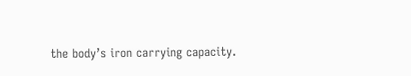the body’s iron carrying capacity.